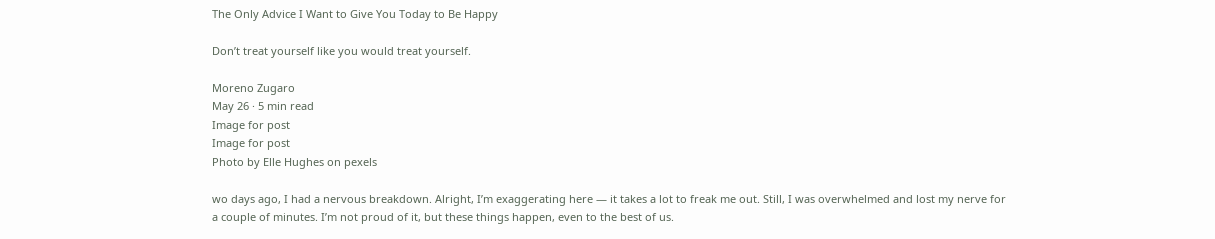The Only Advice I Want to Give You Today to Be Happy

Don’t treat yourself like you would treat yourself.

Moreno Zugaro
May 26 · 5 min read
Image for post
Image for post
Photo by Elle Hughes on pexels

wo days ago, I had a nervous breakdown. Alright, I’m exaggerating here — it takes a lot to freak me out. Still, I was overwhelmed and lost my nerve for a couple of minutes. I’m not proud of it, but these things happen, even to the best of us.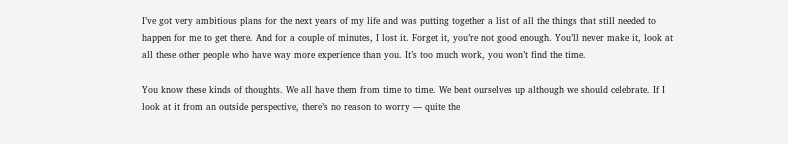I’ve got very ambitious plans for the next years of my life and was putting together a list of all the things that still needed to happen for me to get there. And for a couple of minutes, I lost it. Forget it, you’re not good enough. You’ll never make it, look at all these other people who have way more experience than you. It’s too much work, you won’t find the time.

You know these kinds of thoughts. We all have them from time to time. We beat ourselves up although we should celebrate. If I look at it from an outside perspective, there’s no reason to worry — quite the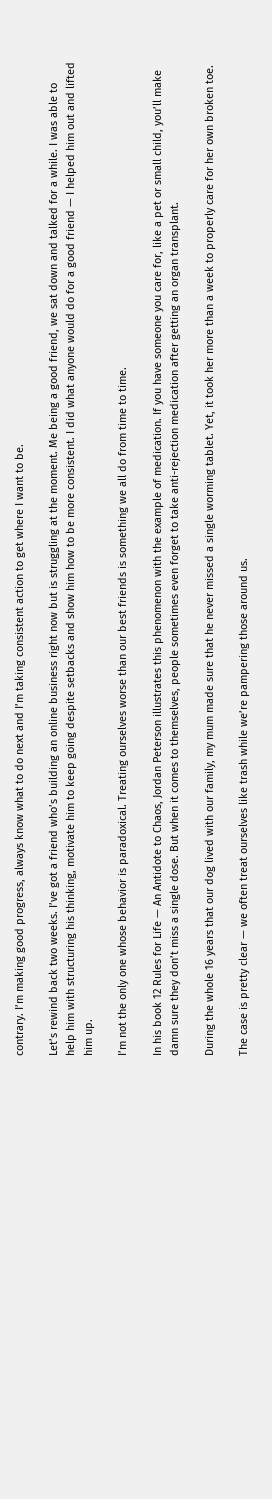contrary. I’m making good progress, always know what to do next and I’m taking consistent action to get where I want to be.

Let’s rewind back two weeks. I’ve got a friend who’s building an online business right now but is struggling at the moment. Me being a good friend, we sat down and talked for a while. I was able to help him with structuring his thinking, motivate him to keep going despite setbacks and show him how to be more consistent. I did what anyone would do for a good friend — I helped him out and lifted him up.

I’m not the only one whose behavior is paradoxical. Treating ourselves worse than our best friends is something we all do from time to time.

In his book 12 Rules for Life — An Antidote to Chaos, Jordan Peterson illustrates this phenomenon with the example of medication. If you have someone you care for, like a pet or small child, you’ll make damn sure they don’t miss a single dose. But when it comes to themselves, people sometimes even forget to take anti-rejection medication after getting an organ transplant.

During the whole 16 years that our dog lived with our family, my mum made sure that he never missed a single worming tablet. Yet, it took her more than a week to properly care for her own broken toe.

The case is pretty clear — we often treat ourselves like trash while we’re pampering those around us.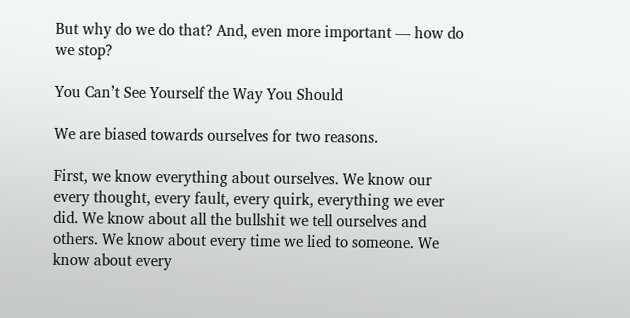But why do we do that? And, even more important — how do we stop?

You Can’t See Yourself the Way You Should

We are biased towards ourselves for two reasons.

First, we know everything about ourselves. We know our every thought, every fault, every quirk, everything we ever did. We know about all the bullshit we tell ourselves and others. We know about every time we lied to someone. We know about every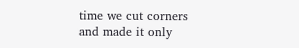time we cut corners and made it only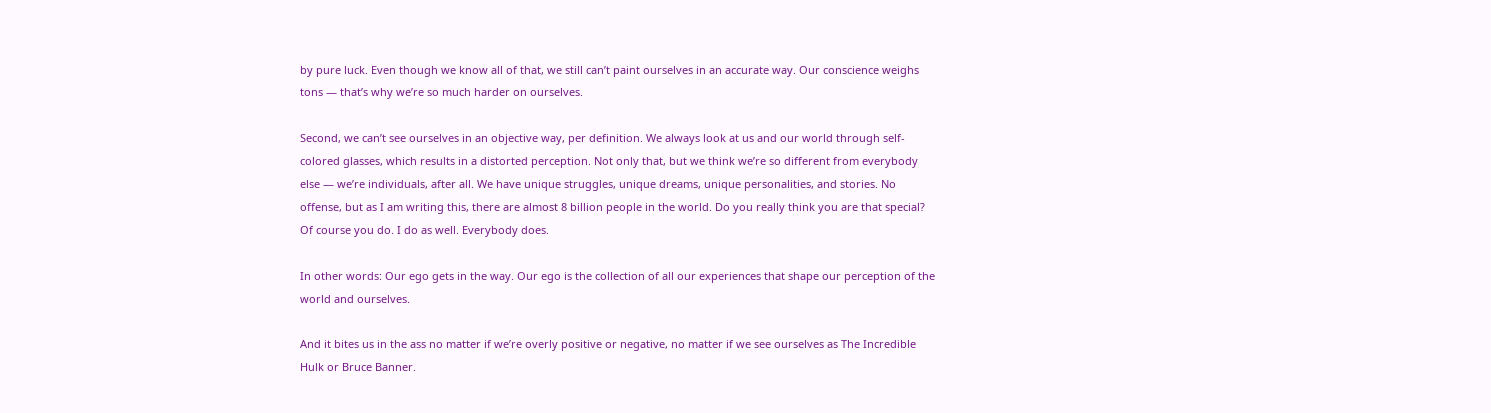by pure luck. Even though we know all of that, we still can’t paint ourselves in an accurate way. Our conscience weighs tons — that’s why we’re so much harder on ourselves.

Second, we can’t see ourselves in an objective way, per definition. We always look at us and our world through self-colored glasses, which results in a distorted perception. Not only that, but we think we’re so different from everybody else — we’re individuals, after all. We have unique struggles, unique dreams, unique personalities, and stories. No offense, but as I am writing this, there are almost 8 billion people in the world. Do you really think you are that special? Of course you do. I do as well. Everybody does.

In other words: Our ego gets in the way. Our ego is the collection of all our experiences that shape our perception of the world and ourselves.

And it bites us in the ass no matter if we’re overly positive or negative, no matter if we see ourselves as The Incredible Hulk or Bruce Banner.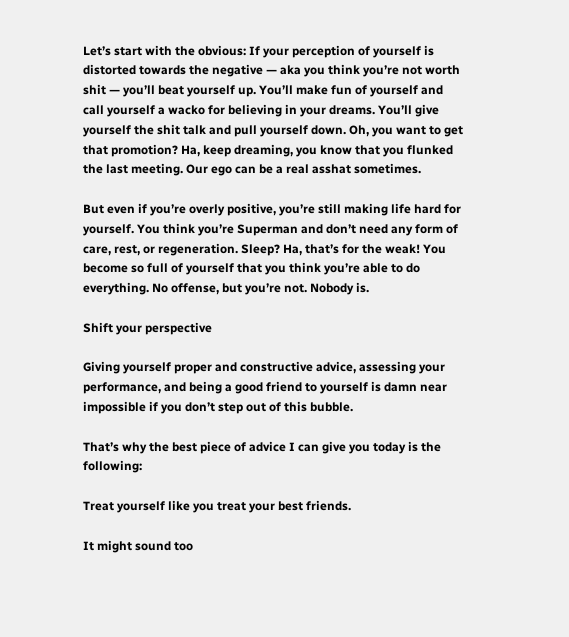Let’s start with the obvious: If your perception of yourself is distorted towards the negative — aka you think you’re not worth shit — you’ll beat yourself up. You’ll make fun of yourself and call yourself a wacko for believing in your dreams. You’ll give yourself the shit talk and pull yourself down. Oh, you want to get that promotion? Ha, keep dreaming, you know that you flunked the last meeting. Our ego can be a real asshat sometimes.

But even if you’re overly positive, you’re still making life hard for yourself. You think you’re Superman and don’t need any form of care, rest, or regeneration. Sleep? Ha, that’s for the weak! You become so full of yourself that you think you’re able to do everything. No offense, but you’re not. Nobody is.

Shift your perspective

Giving yourself proper and constructive advice, assessing your performance, and being a good friend to yourself is damn near impossible if you don’t step out of this bubble.

That’s why the best piece of advice I can give you today is the following:

Treat yourself like you treat your best friends.

It might sound too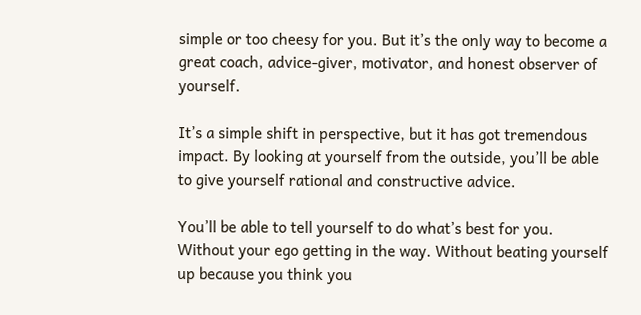simple or too cheesy for you. But it’s the only way to become a great coach, advice-giver, motivator, and honest observer of yourself.

It’s a simple shift in perspective, but it has got tremendous impact. By looking at yourself from the outside, you’ll be able to give yourself rational and constructive advice.

You’ll be able to tell yourself to do what’s best for you. Without your ego getting in the way. Without beating yourself up because you think you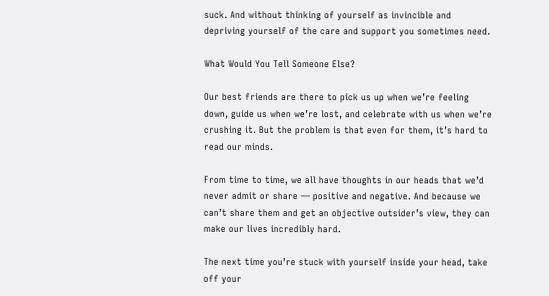suck. And without thinking of yourself as invincible and depriving yourself of the care and support you sometimes need.

What Would You Tell Someone Else?

Our best friends are there to pick us up when we’re feeling down, guide us when we’re lost, and celebrate with us when we’re crushing it. But the problem is that even for them, it’s hard to read our minds.

From time to time, we all have thoughts in our heads that we’d never admit or share — positive and negative. And because we can’t share them and get an objective outsider’s view, they can make our lives incredibly hard.

The next time you’re stuck with yourself inside your head, take off your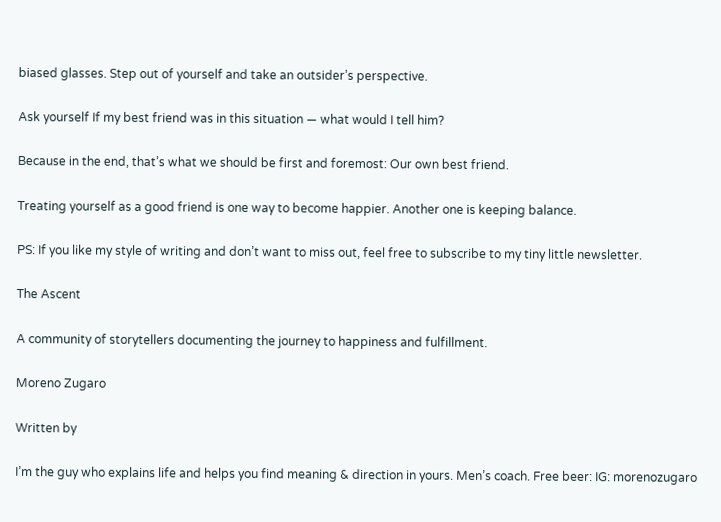biased glasses. Step out of yourself and take an outsider’s perspective.

Ask yourself If my best friend was in this situation — what would I tell him?

Because in the end, that’s what we should be first and foremost: Our own best friend.

Treating yourself as a good friend is one way to become happier. Another one is keeping balance.

PS: If you like my style of writing and don’t want to miss out, feel free to subscribe to my tiny little newsletter.

The Ascent

A community of storytellers documenting the journey to happiness and fulfillment.

Moreno Zugaro

Written by

I’m the guy who explains life and helps you find meaning & direction in yours. Men’s coach. Free beer: IG: morenozugaro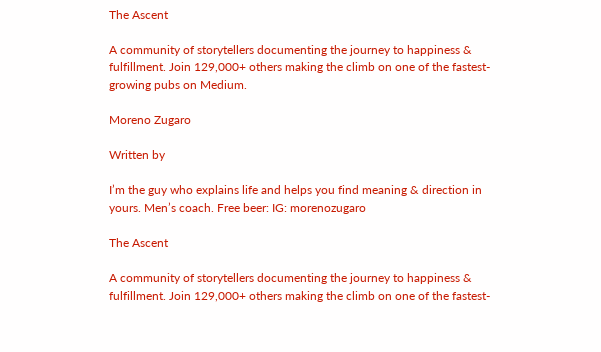The Ascent

A community of storytellers documenting the journey to happiness & fulfillment. Join 129,000+ others making the climb on one of the fastest-growing pubs on Medium.

Moreno Zugaro

Written by

I’m the guy who explains life and helps you find meaning & direction in yours. Men’s coach. Free beer: IG: morenozugaro

The Ascent

A community of storytellers documenting the journey to happiness & fulfillment. Join 129,000+ others making the climb on one of the fastest-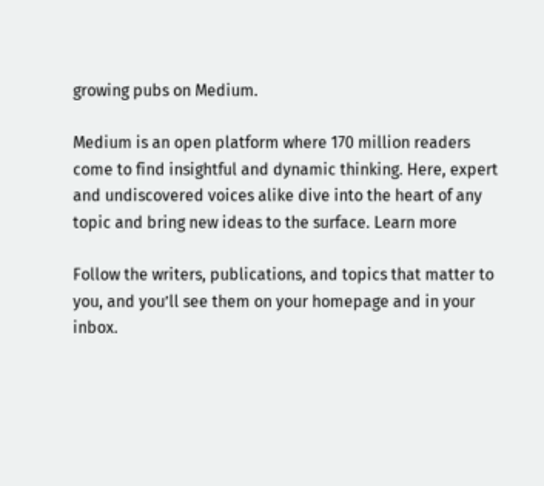growing pubs on Medium.

Medium is an open platform where 170 million readers come to find insightful and dynamic thinking. Here, expert and undiscovered voices alike dive into the heart of any topic and bring new ideas to the surface. Learn more

Follow the writers, publications, and topics that matter to you, and you’ll see them on your homepage and in your inbox.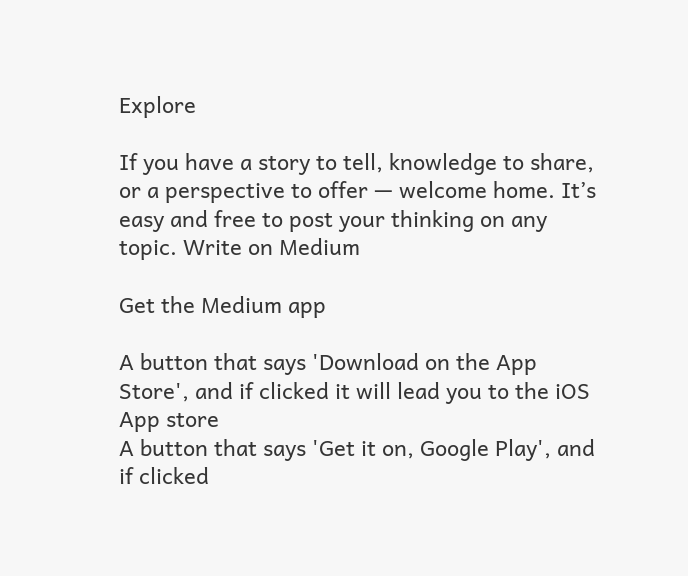Explore

If you have a story to tell, knowledge to share, or a perspective to offer — welcome home. It’s easy and free to post your thinking on any topic. Write on Medium

Get the Medium app

A button that says 'Download on the App Store', and if clicked it will lead you to the iOS App store
A button that says 'Get it on, Google Play', and if clicked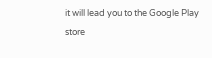it will lead you to the Google Play store